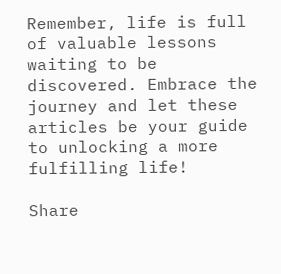Remember, life is full of valuable lessons waiting to be discovered. Embrace the journey and let these articles be your guide to unlocking a more fulfilling life!

Share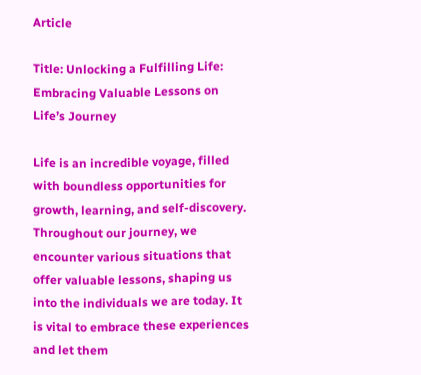Article

Title: Unlocking a Fulfilling Life: Embracing Valuable Lessons on Life’s Journey

Life is an incredible voyage, filled with boundless opportunities for growth, learning, and self-discovery. Throughout our journey, we encounter various situations that offer valuable lessons, shaping us into the individuals we are today. It is vital to embrace these experiences and let them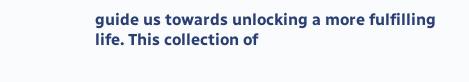guide us towards unlocking a more fulfilling life. This collection of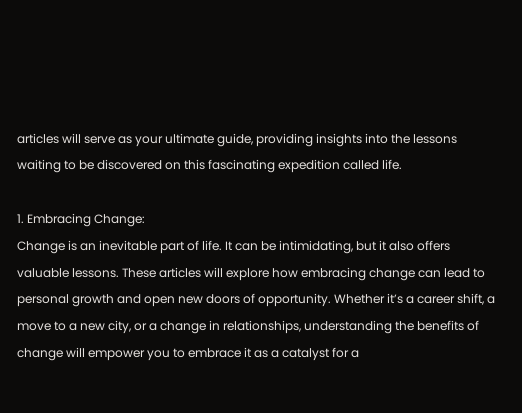articles will serve as your ultimate guide, providing insights into the lessons waiting to be discovered on this fascinating expedition called life.

1. Embracing Change:
Change is an inevitable part of life. It can be intimidating, but it also offers valuable lessons. These articles will explore how embracing change can lead to personal growth and open new doors of opportunity. Whether it’s a career shift, a move to a new city, or a change in relationships, understanding the benefits of change will empower you to embrace it as a catalyst for a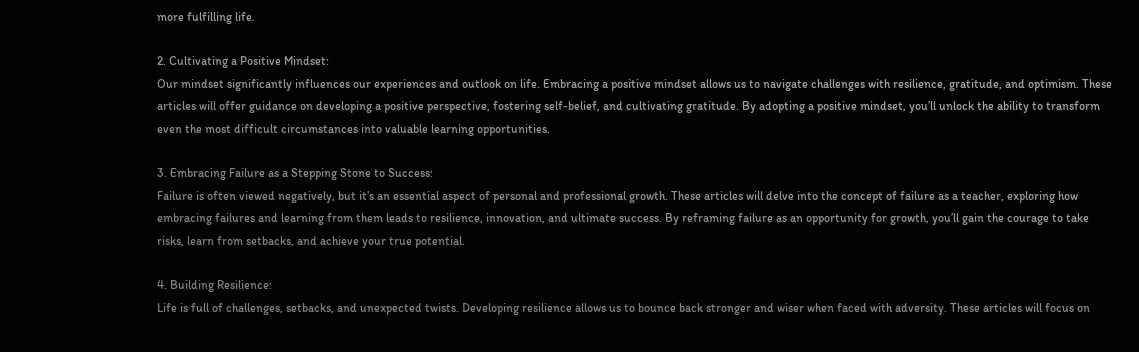more fulfilling life.

2. Cultivating a Positive Mindset:
Our mindset significantly influences our experiences and outlook on life. Embracing a positive mindset allows us to navigate challenges with resilience, gratitude, and optimism. These articles will offer guidance on developing a positive perspective, fostering self-belief, and cultivating gratitude. By adopting a positive mindset, you’ll unlock the ability to transform even the most difficult circumstances into valuable learning opportunities.

3. Embracing Failure as a Stepping Stone to Success:
Failure is often viewed negatively, but it’s an essential aspect of personal and professional growth. These articles will delve into the concept of failure as a teacher, exploring how embracing failures and learning from them leads to resilience, innovation, and ultimate success. By reframing failure as an opportunity for growth, you’ll gain the courage to take risks, learn from setbacks, and achieve your true potential.

4. Building Resilience:
Life is full of challenges, setbacks, and unexpected twists. Developing resilience allows us to bounce back stronger and wiser when faced with adversity. These articles will focus on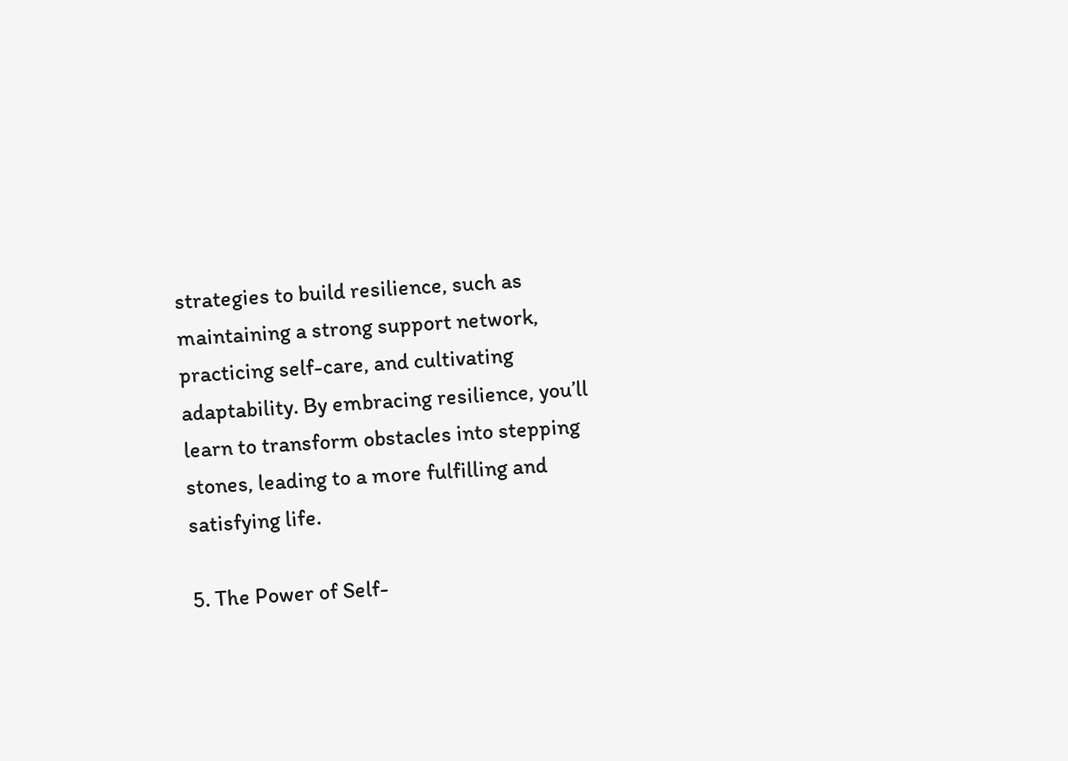strategies to build resilience, such as maintaining a strong support network, practicing self-care, and cultivating adaptability. By embracing resilience, you’ll learn to transform obstacles into stepping stones, leading to a more fulfilling and satisfying life.

5. The Power of Self-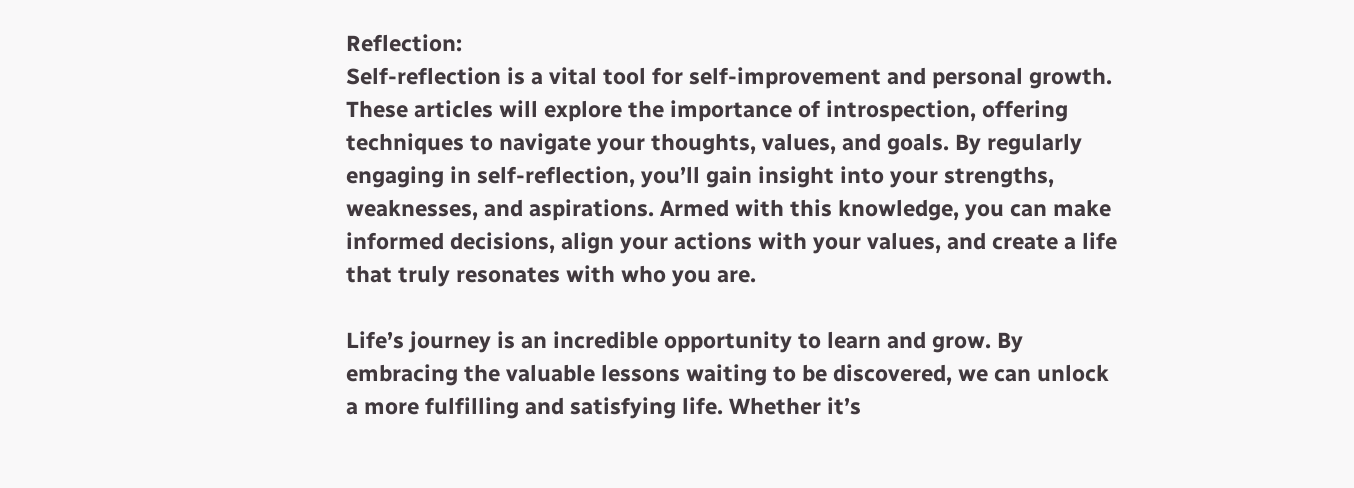Reflection:
Self-reflection is a vital tool for self-improvement and personal growth. These articles will explore the importance of introspection, offering techniques to navigate your thoughts, values, and goals. By regularly engaging in self-reflection, you’ll gain insight into your strengths, weaknesses, and aspirations. Armed with this knowledge, you can make informed decisions, align your actions with your values, and create a life that truly resonates with who you are.

Life’s journey is an incredible opportunity to learn and grow. By embracing the valuable lessons waiting to be discovered, we can unlock a more fulfilling and satisfying life. Whether it’s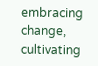embracing change, cultivating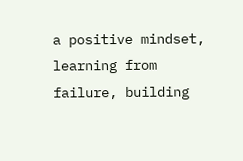a positive mindset, learning from failure, building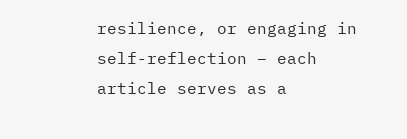resilience, or engaging in self-reflection – each article serves as a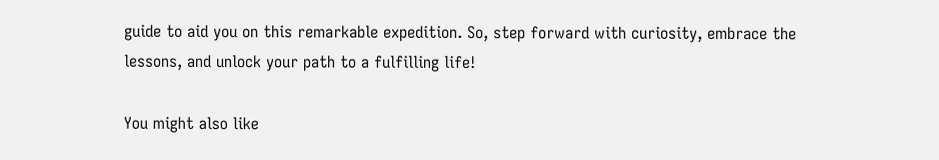guide to aid you on this remarkable expedition. So, step forward with curiosity, embrace the lessons, and unlock your path to a fulfilling life!

You might also like